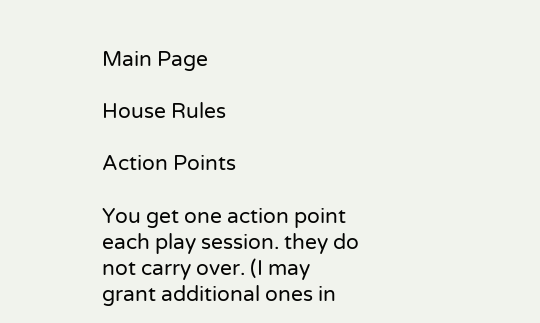Main Page

House Rules

Action Points

You get one action point each play session. they do not carry over. (I may grant additional ones in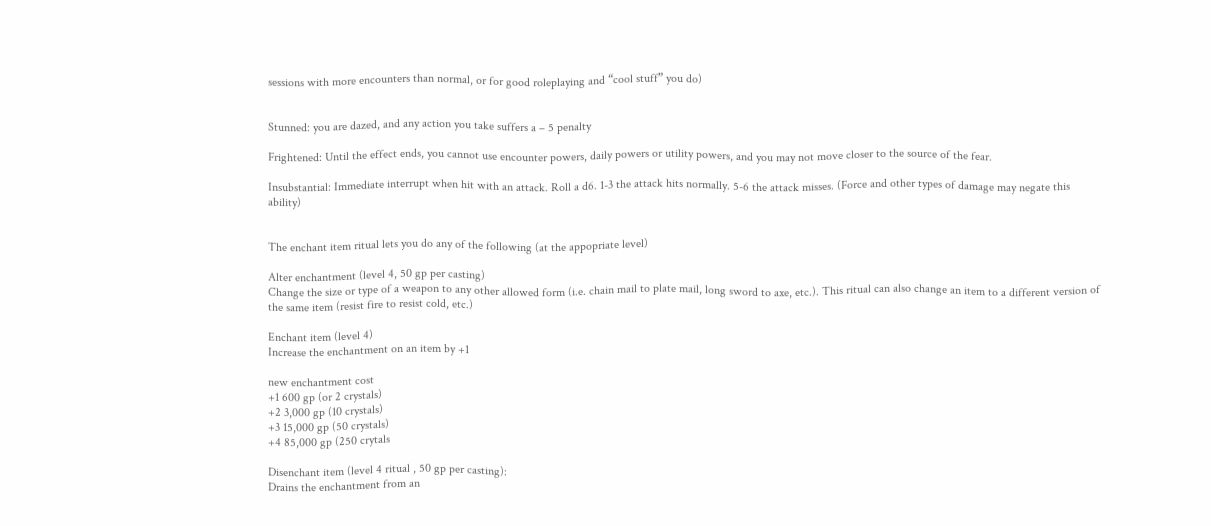sessions with more encounters than normal, or for good roleplaying and “cool stuff” you do)


Stunned: you are dazed, and any action you take suffers a – 5 penalty

Frightened: Until the effect ends, you cannot use encounter powers, daily powers or utility powers, and you may not move closer to the source of the fear.

Insubstantial: Immediate interrupt when hit with an attack. Roll a d6. 1-3 the attack hits normally. 5-6 the attack misses. (Force and other types of damage may negate this ability)


The enchant item ritual lets you do any of the following (at the appopriate level)

Alter enchantment (level 4, 50 gp per casting)
Change the size or type of a weapon to any other allowed form (i.e. chain mail to plate mail, long sword to axe, etc.). This ritual can also change an item to a different version of the same item (resist fire to resist cold, etc.)

Enchant item (level 4)
Increase the enchantment on an item by +1

new enchantment cost
+1 600 gp (or 2 crystals)
+2 3,000 gp (10 crystals)
+3 15,000 gp (50 crystals)
+4 85,000 gp (250 crytals

Disenchant item (level 4 ritual , 50 gp per casting):
Drains the enchantment from an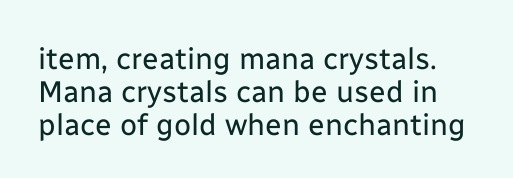item, creating mana crystals. Mana crystals can be used in place of gold when enchanting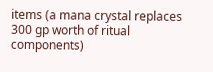items (a mana crystal replaces 300 gp worth of ritual components)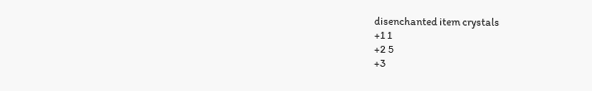disenchanted item crystals
+1 1
+2 5
+3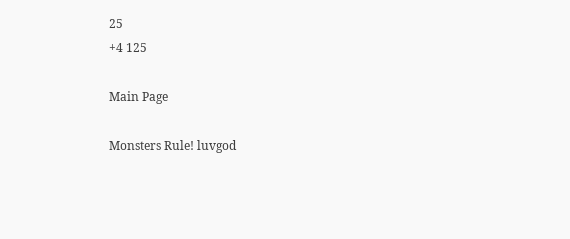25
+4 125

Main Page

Monsters Rule! luvgod